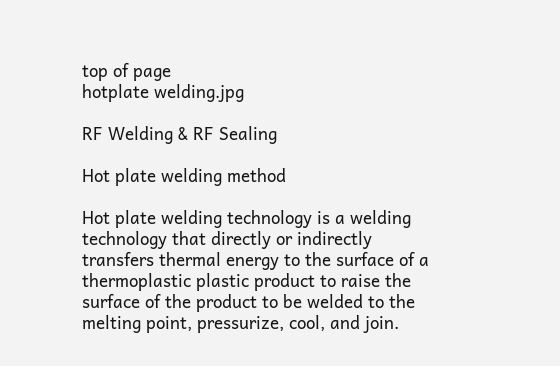top of page
hotplate welding.jpg

RF Welding & RF Sealing

Hot plate welding method

Hot plate welding technology is a welding technology that directly or indirectly transfers thermal energy to the surface of a thermoplastic plastic product to raise the surface of the product to be welded to the melting point, pressurize, cool, and join.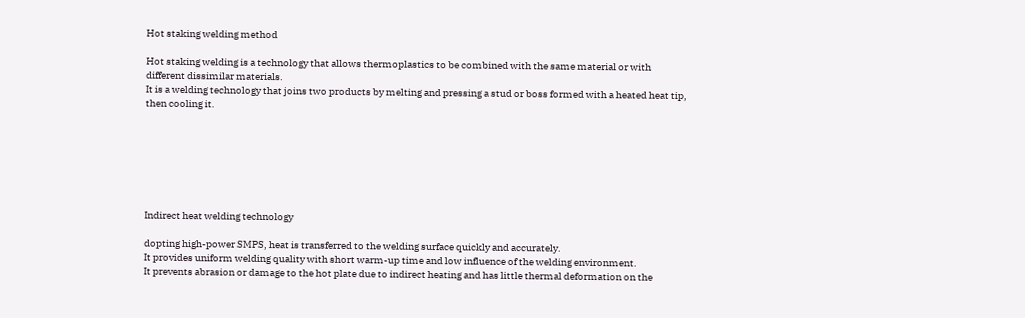Hot staking welding method

Hot staking welding is a technology that allows thermoplastics to be combined with the same material or with different dissimilar materials.
It is a welding technology that joins two products by melting and pressing a stud or boss formed with a heated heat tip, then cooling it.







Indirect heat welding technology

dopting high-power SMPS, heat is transferred to the welding surface quickly and accurately.
It provides uniform welding quality with short warm-up time and low influence of the welding environment.
It prevents abrasion or damage to the hot plate due to indirect heating and has little thermal deformation on the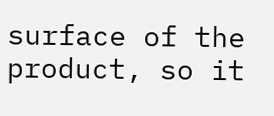surface of the product, so it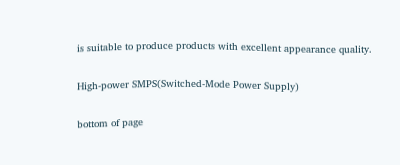is suitable to produce products with excellent appearance quality.

High-power SMPS(Switched-Mode Power Supply)

bottom of page